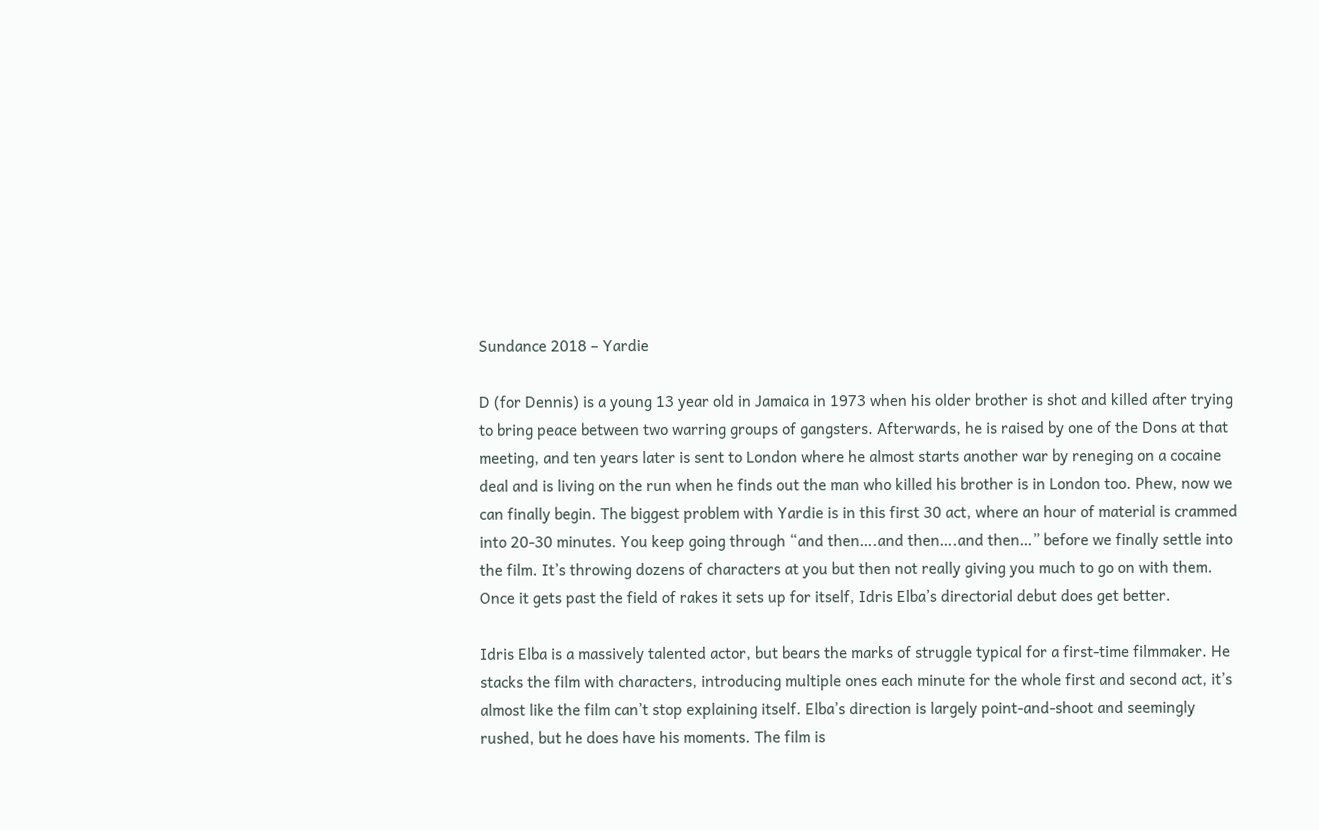Sundance 2018 – Yardie

D (for Dennis) is a young 13 year old in Jamaica in 1973 when his older brother is shot and killed after trying to bring peace between two warring groups of gangsters. Afterwards, he is raised by one of the Dons at that meeting, and ten years later is sent to London where he almost starts another war by reneging on a cocaine deal and is living on the run when he finds out the man who killed his brother is in London too. Phew, now we can finally begin. The biggest problem with Yardie is in this first 30 act, where an hour of material is crammed into 20-30 minutes. You keep going through “and then….and then….and then…” before we finally settle into the film. It’s throwing dozens of characters at you but then not really giving you much to go on with them. Once it gets past the field of rakes it sets up for itself, Idris Elba’s directorial debut does get better.

Idris Elba is a massively talented actor, but bears the marks of struggle typical for a first-time filmmaker. He stacks the film with characters, introducing multiple ones each minute for the whole first and second act, it’s almost like the film can’t stop explaining itself. Elba’s direction is largely point-and-shoot and seemingly rushed, but he does have his moments. The film is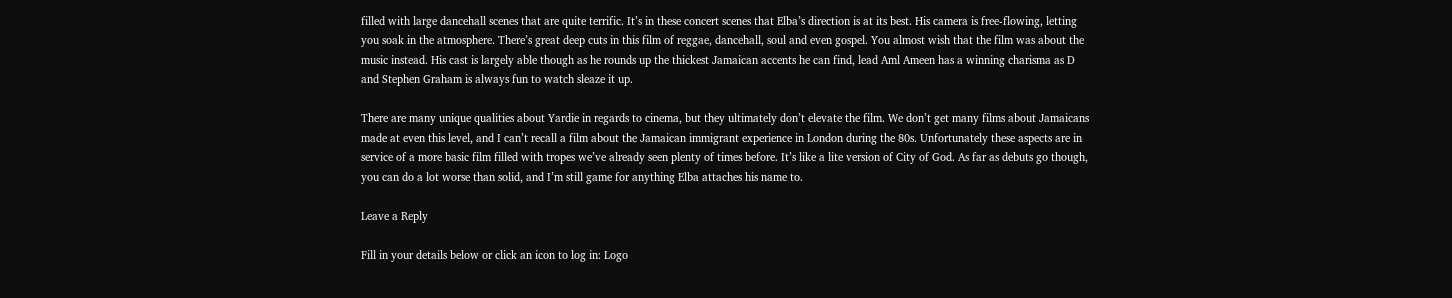filled with large dancehall scenes that are quite terrific. It’s in these concert scenes that Elba’s direction is at its best. His camera is free-flowing, letting you soak in the atmosphere. There’s great deep cuts in this film of reggae, dancehall, soul and even gospel. You almost wish that the film was about the music instead. His cast is largely able though as he rounds up the thickest Jamaican accents he can find, lead Aml Ameen has a winning charisma as D and Stephen Graham is always fun to watch sleaze it up.

There are many unique qualities about Yardie in regards to cinema, but they ultimately don’t elevate the film. We don’t get many films about Jamaicans made at even this level, and I can’t recall a film about the Jamaican immigrant experience in London during the 80s. Unfortunately these aspects are in service of a more basic film filled with tropes we’ve already seen plenty of times before. It’s like a lite version of City of God. As far as debuts go though, you can do a lot worse than solid, and I’m still game for anything Elba attaches his name to.

Leave a Reply

Fill in your details below or click an icon to log in: Logo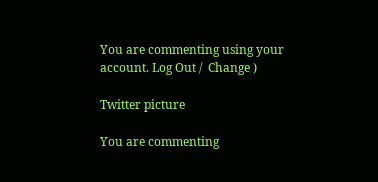You are commenting using your account. Log Out /  Change )

Twitter picture

You are commenting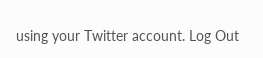using your Twitter account. Log Out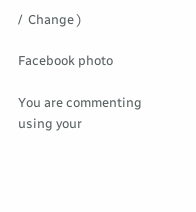/  Change )

Facebook photo

You are commenting using your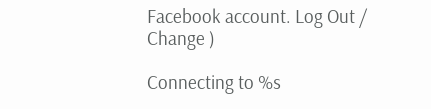Facebook account. Log Out /  Change )

Connecting to %s